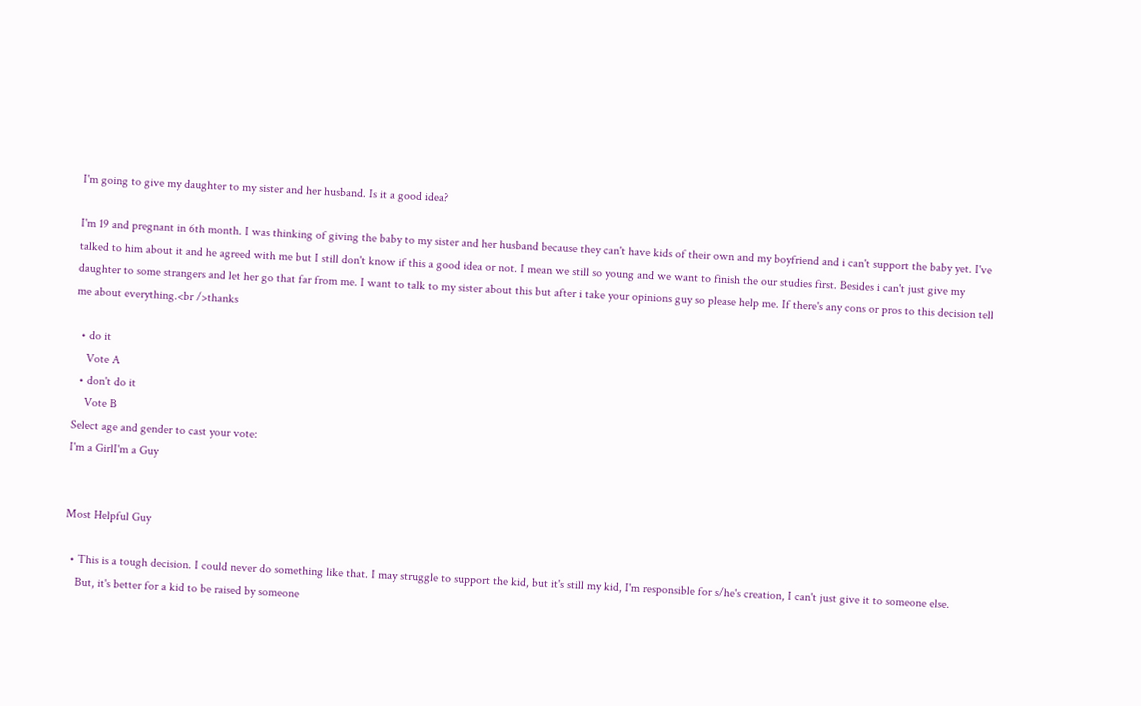I'm going to give my daughter to my sister and her husband. Is it a good idea?

I'm 19 and pregnant in 6th month. I was thinking of giving the baby to my sister and her husband because they can't have kids of their own and my boyfriend and i can't support the baby yet. I've talked to him about it and he agreed with me but I still don't know if this a good idea or not. I mean we still so young and we want to finish the our studies first. Besides i can't just give my daughter to some strangers and let her go that far from me. I want to talk to my sister about this but after i take your opinions guy so please help me. If there's any cons or pros to this decision tell me about everything.<br />thanks

  • do it
    Vote A
  • don't do it
    Vote B
Select age and gender to cast your vote:
I'm a GirlI'm a Guy


Most Helpful Guy

  • This is a tough decision. I could never do something like that. I may struggle to support the kid, but it's still my kid, I'm responsible for s/he's creation, I can't just give it to someone else.
    But, it's better for a kid to be raised by someone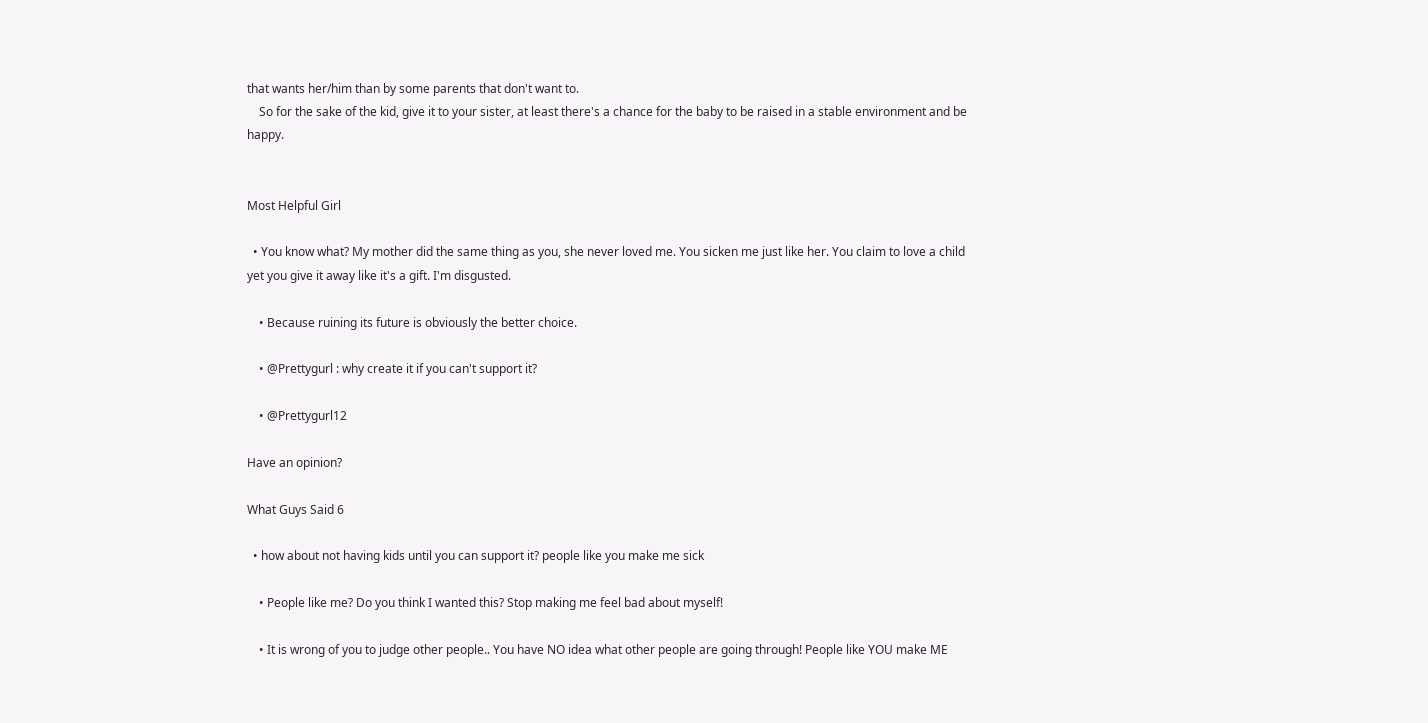that wants her/him than by some parents that don't want to.
    So for the sake of the kid, give it to your sister, at least there's a chance for the baby to be raised in a stable environment and be happy.


Most Helpful Girl

  • You know what? My mother did the same thing as you, she never loved me. You sicken me just like her. You claim to love a child yet you give it away like it's a gift. I'm disgusted.

    • Because ruining its future is obviously the better choice.

    • @Prettygurl : why create it if you can't support it?

    • @Prettygurl12

Have an opinion?

What Guys Said 6

  • how about not having kids until you can support it? people like you make me sick

    • People like me? Do you think I wanted this? Stop making me feel bad about myself!

    • It is wrong of you to judge other people.. You have NO idea what other people are going through! People like YOU make ME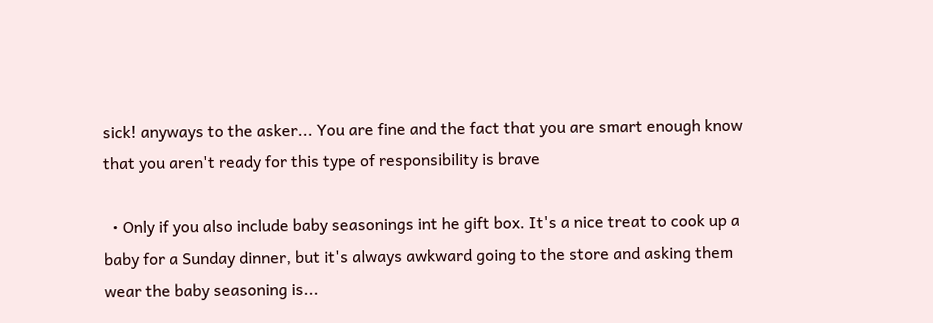sick! anyways to the asker... You are fine and the fact that you are smart enough know that you aren't ready for this type of responsibility is brave

  • Only if you also include baby seasonings int he gift box. It's a nice treat to cook up a baby for a Sunday dinner, but it's always awkward going to the store and asking them wear the baby seasoning is...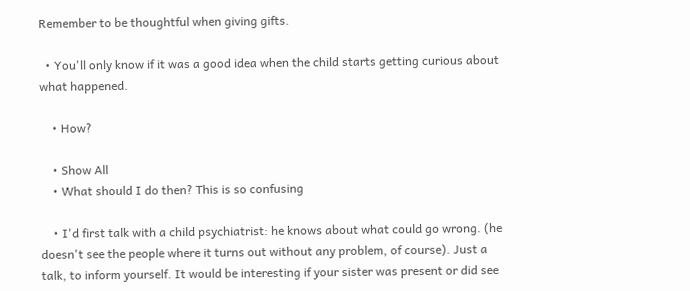Remember to be thoughtful when giving gifts.

  • You'll only know if it was a good idea when the child starts getting curious about what happened.

    • How?

    • Show All
    • What should I do then? This is so confusing

    • I'd first talk with a child psychiatrist: he knows about what could go wrong. (he doesn't see the people where it turns out without any problem, of course). Just a talk, to inform yourself. It would be interesting if your sister was present or did see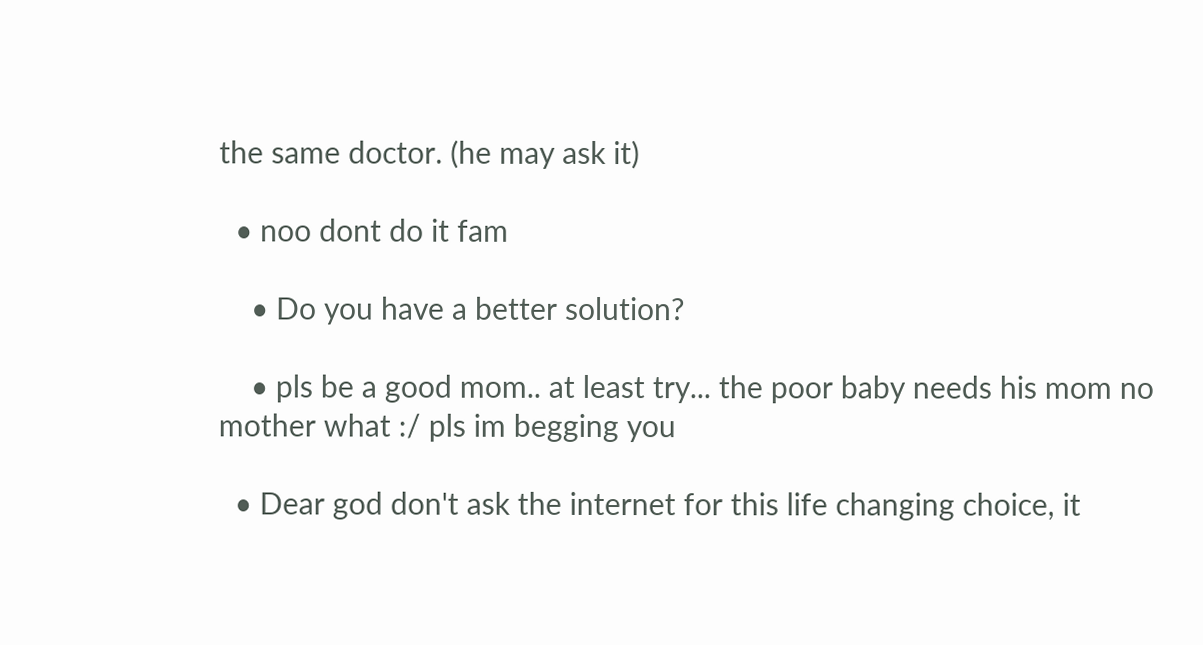the same doctor. (he may ask it)

  • noo dont do it fam

    • Do you have a better solution?

    • pls be a good mom.. at least try... the poor baby needs his mom no mother what :/ pls im begging you

  • Dear god don't ask the internet for this life changing choice, it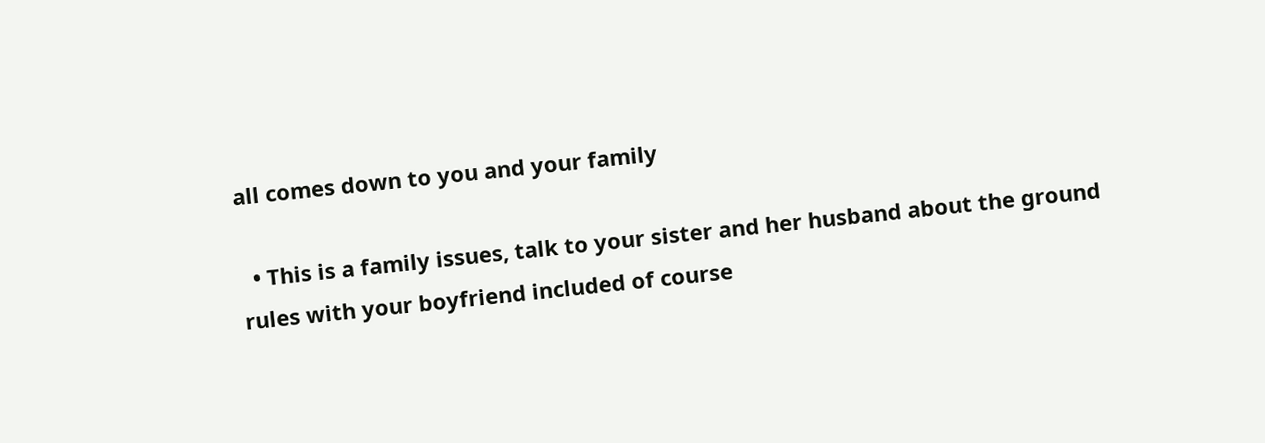all comes down to you and your family

  • This is a family issues, talk to your sister and her husband about the ground rules with your boyfriend included of course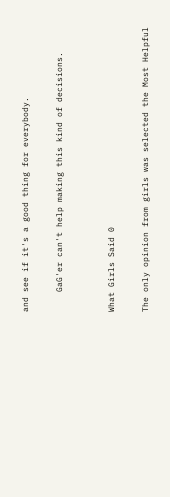and see if it's a good thing for everybody.

    GaG'er can't help making this kind of decisions.


What Girls Said 0

The only opinion from girls was selected the Most Helpful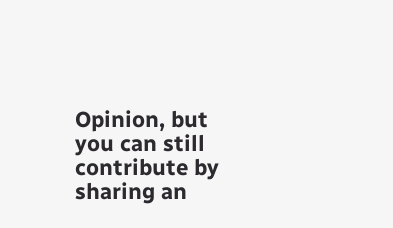Opinion, but you can still contribute by sharing an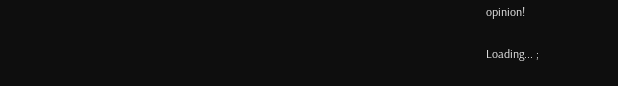opinion!

Loading... ;